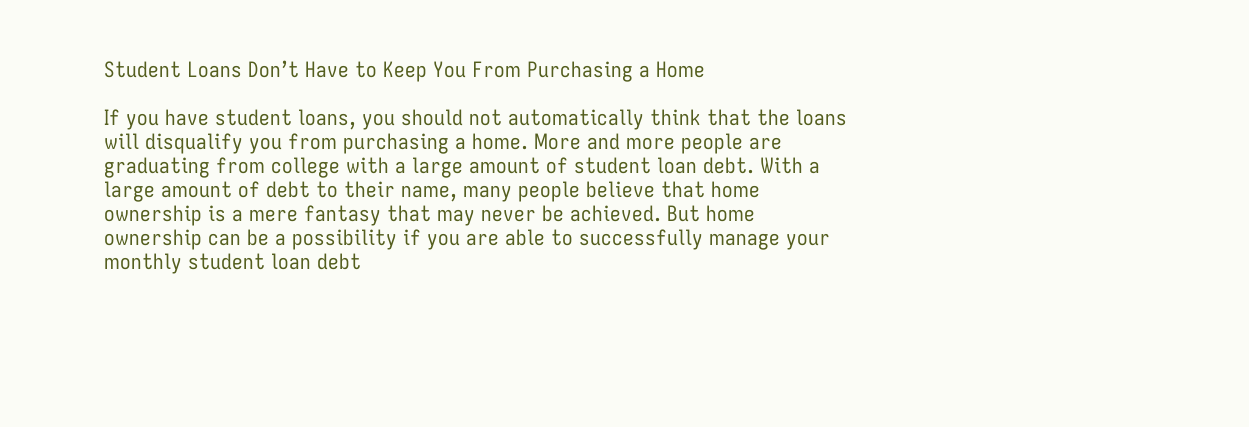Student Loans Don’t Have to Keep You From Purchasing a Home

If you have student loans, you should not automatically think that the loans will disqualify you from purchasing a home. More and more people are graduating from college with a large amount of student loan debt. With a large amount of debt to their name, many people believe that home ownership is a mere fantasy that may never be achieved. But home ownership can be a possibility if you are able to successfully manage your monthly student loan debt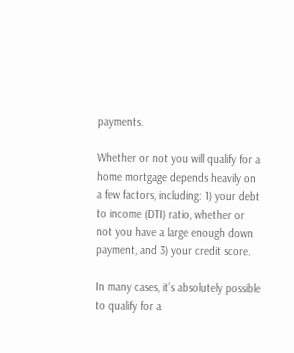payments.

Whether or not you will qualify for a home mortgage depends heavily on a few factors, including: 1) your debt to income (DTI) ratio, whether or not you have a large enough down payment, and 3) your credit score.

In many cases, it’s absolutely possible to qualify for a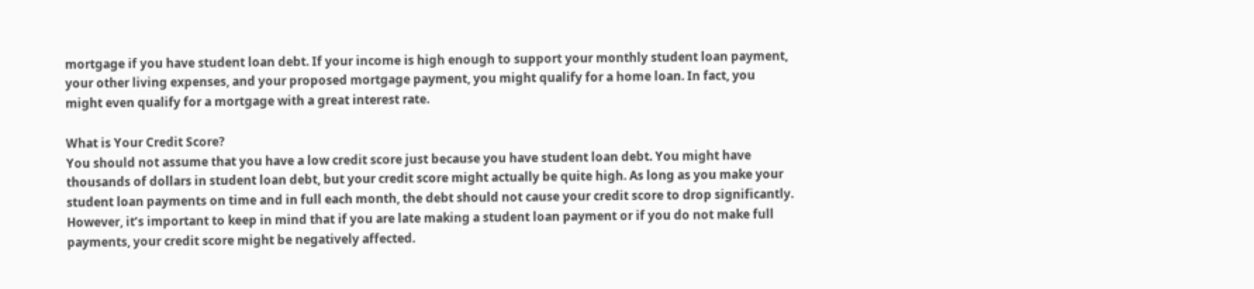mortgage if you have student loan debt. If your income is high enough to support your monthly student loan payment, your other living expenses, and your proposed mortgage payment, you might qualify for a home loan. In fact, you might even qualify for a mortgage with a great interest rate.

What is Your Credit Score?
You should not assume that you have a low credit score just because you have student loan debt. You might have thousands of dollars in student loan debt, but your credit score might actually be quite high. As long as you make your student loan payments on time and in full each month, the debt should not cause your credit score to drop significantly. However, it’s important to keep in mind that if you are late making a student loan payment or if you do not make full payments, your credit score might be negatively affected.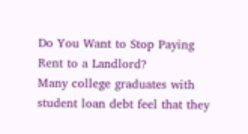Do You Want to Stop Paying Rent to a Landlord?
Many college graduates with student loan debt feel that they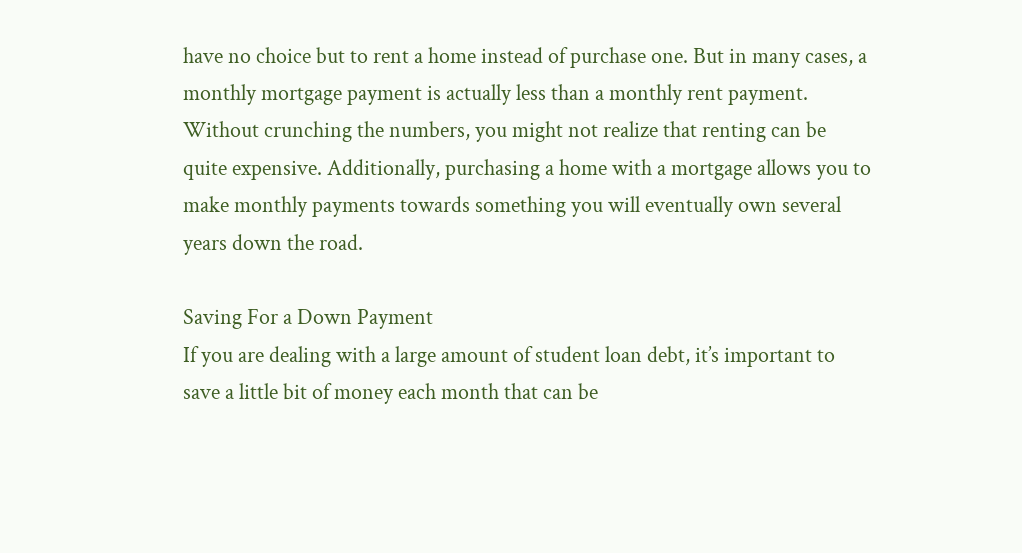have no choice but to rent a home instead of purchase one. But in many cases, a monthly mortgage payment is actually less than a monthly rent payment. Without crunching the numbers, you might not realize that renting can be quite expensive. Additionally, purchasing a home with a mortgage allows you to make monthly payments towards something you will eventually own several years down the road.

Saving For a Down Payment
If you are dealing with a large amount of student loan debt, it’s important to save a little bit of money each month that can be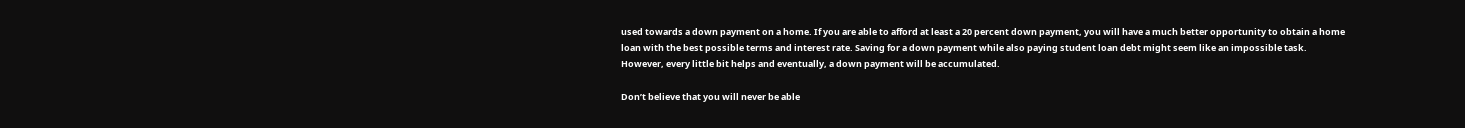used towards a down payment on a home. If you are able to afford at least a 20 percent down payment, you will have a much better opportunity to obtain a home loan with the best possible terms and interest rate. Saving for a down payment while also paying student loan debt might seem like an impossible task. However, every little bit helps and eventually, a down payment will be accumulated.

Don’t believe that you will never be able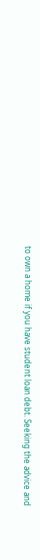to own a home if you have student loan debt. Seeking the advice and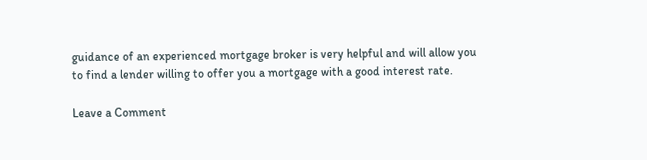guidance of an experienced mortgage broker is very helpful and will allow you to find a lender willing to offer you a mortgage with a good interest rate.

Leave a Comment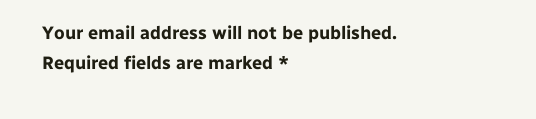Your email address will not be published. Required fields are marked *